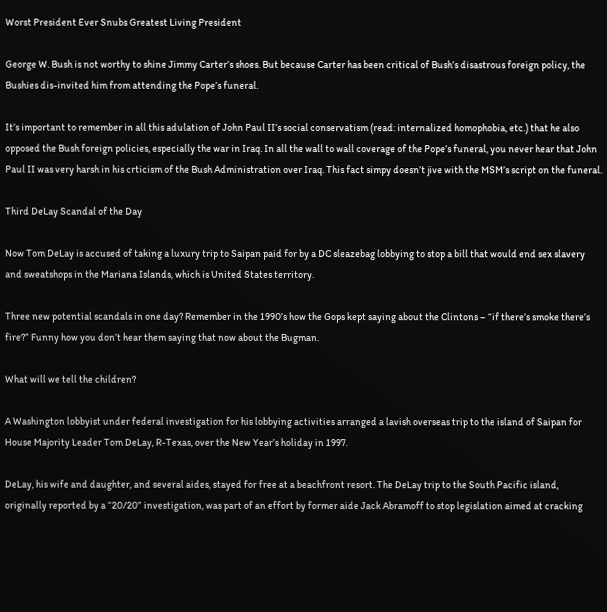Worst President Ever Snubs Greatest Living President

George W. Bush is not worthy to shine Jimmy Carter’s shoes. But because Carter has been critical of Bush’s disastrous foreign policy, the Bushies dis-invited him from attending the Pope’s funeral.

It’s important to remember in all this adulation of John Paul II’s social conservatism (read: internalized homophobia, etc.) that he also opposed the Bush foreign policies, especially the war in Iraq. In all the wall to wall coverage of the Pope’s funeral, you never hear that John Paul II was very harsh in his crticism of the Bush Administration over Iraq. This fact simpy doesn’t jive with the MSM’s script on the funeral.

Third DeLay Scandal of the Day

Now Tom DeLay is accused of taking a luxury trip to Saipan paid for by a DC sleazebag lobbying to stop a bill that would end sex slavery and sweatshops in the Mariana Islands, which is United States territory.

Three new potential scandals in one day? Remember in the 1990’s how the Gops kept saying about the Clintons – “if there’s smoke there’s fire?” Funny how you don’t hear them saying that now about the Bugman.

What will we tell the children?

A Washington lobbyist under federal investigation for his lobbying activities arranged a lavish overseas trip to the island of Saipan for House Majority Leader Tom DeLay, R-Texas, over the New Year’s holiday in 1997.

DeLay, his wife and daughter, and several aides, stayed for free at a beachfront resort. The DeLay trip to the South Pacific island, originally reported by a “20/20” investigation, was part of an effort by former aide Jack Abramoff to stop legislation aimed at cracking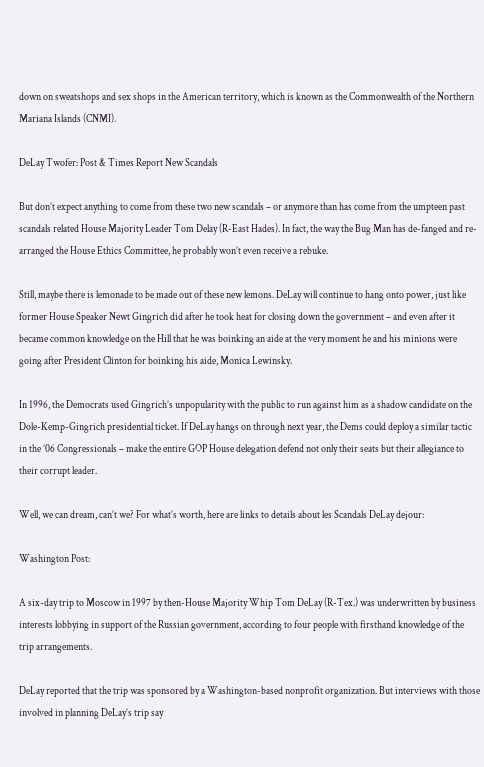down on sweatshops and sex shops in the American territory, which is known as the Commonwealth of the Northern Mariana Islands (CNMI).

DeLay Twofer: Post & Times Report New Scandals

But don’t expect anything to come from these two new scandals – or anymore than has come from the umpteen past scandals related House Majority Leader Tom Delay (R-East Hades). In fact, the way the Bug Man has de-fanged and re-arranged the House Ethics Committee, he probably won’t even receive a rebuke.

Still, maybe there is lemonade to be made out of these new lemons. DeLay will continue to hang onto power, just like former House Speaker Newt Gingrich did after he took heat for closing down the government – and even after it became common knowledge on the Hill that he was boinking an aide at the very moment he and his minions were going after President Clinton for boinking his aide, Monica Lewinsky.

In 1996, the Democrats used Gingrich’s unpopularity with the public to run against him as a shadow candidate on the Dole-Kemp-Gingrich presidential ticket. If DeLay hangs on through next year, the Dems could deploy a similar tactic in the ’06 Congressionals – make the entire GOP House delegation defend not only their seats but their allegiance to their corrupt leader.

Well, we can dream, can’t we? For what’s worth, here are links to details about les Scandals DeLay dejour:

Washington Post:

A six-day trip to Moscow in 1997 by then-House Majority Whip Tom DeLay (R-Tex.) was underwritten by business interests lobbying in support of the Russian government, according to four people with firsthand knowledge of the trip arrangements.

DeLay reported that the trip was sponsored by a Washington-based nonprofit organization. But interviews with those involved in planning DeLay’s trip say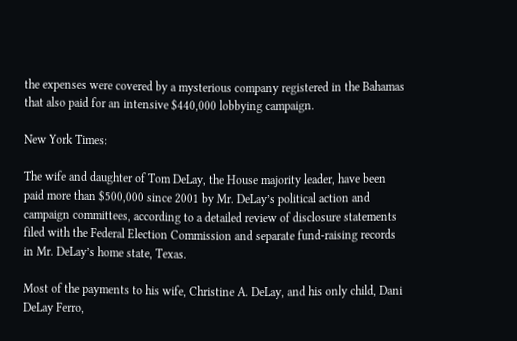the expenses were covered by a mysterious company registered in the Bahamas that also paid for an intensive $440,000 lobbying campaign.

New York Times:

The wife and daughter of Tom DeLay, the House majority leader, have been paid more than $500,000 since 2001 by Mr. DeLay’s political action and campaign committees, according to a detailed review of disclosure statements filed with the Federal Election Commission and separate fund-raising records in Mr. DeLay’s home state, Texas.

Most of the payments to his wife, Christine A. DeLay, and his only child, Dani DeLay Ferro,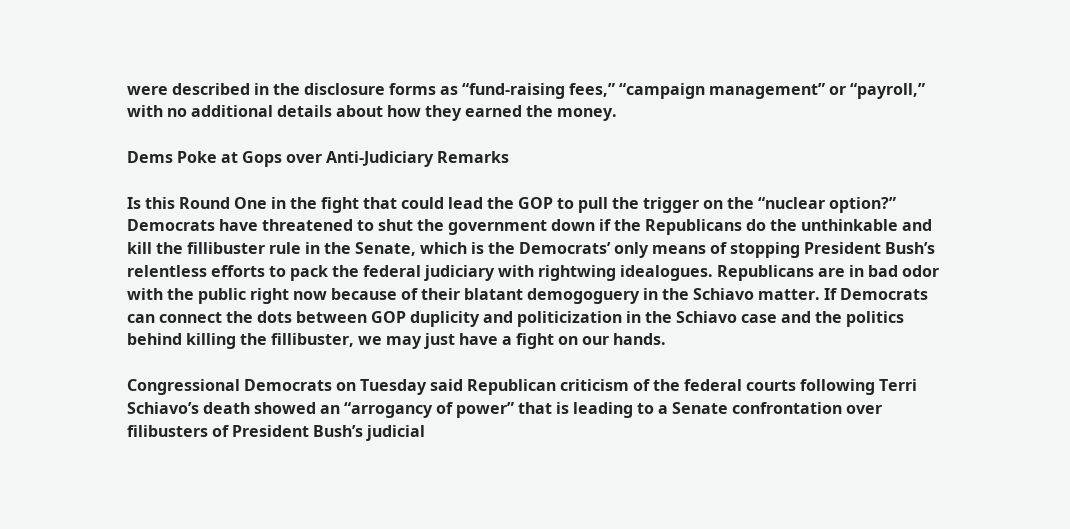were described in the disclosure forms as “fund-raising fees,” “campaign management” or “payroll,” with no additional details about how they earned the money.

Dems Poke at Gops over Anti-Judiciary Remarks

Is this Round One in the fight that could lead the GOP to pull the trigger on the “nuclear option?” Democrats have threatened to shut the government down if the Republicans do the unthinkable and kill the fillibuster rule in the Senate, which is the Democrats’ only means of stopping President Bush’s relentless efforts to pack the federal judiciary with rightwing idealogues. Republicans are in bad odor with the public right now because of their blatant demogoguery in the Schiavo matter. If Democrats can connect the dots between GOP duplicity and politicization in the Schiavo case and the politics behind killing the fillibuster, we may just have a fight on our hands.

Congressional Democrats on Tuesday said Republican criticism of the federal courts following Terri Schiavo’s death showed an “arrogancy of power” that is leading to a Senate confrontation over filibusters of President Bush’s judicial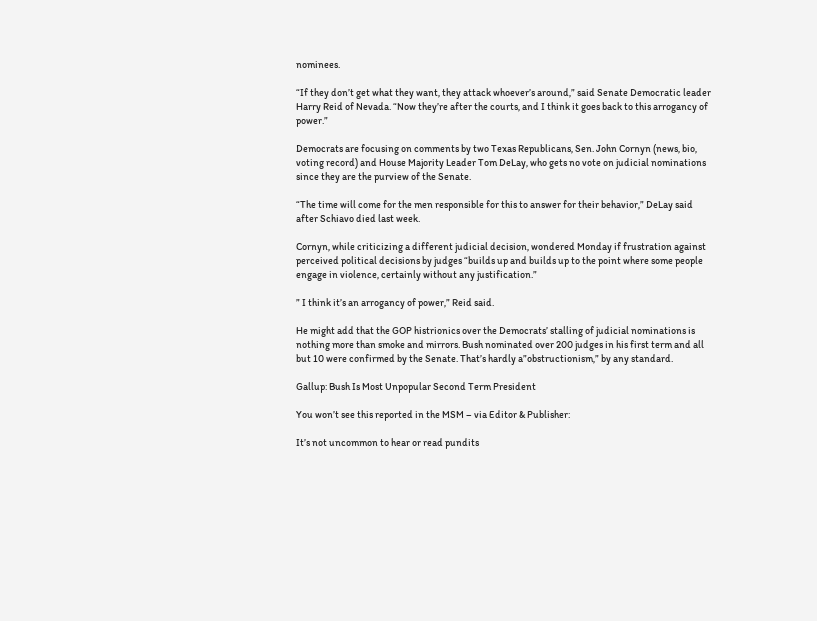nominees.

“If they don’t get what they want, they attack whoever’s around,” said Senate Democratic leader Harry Reid of Nevada. “Now they’re after the courts, and I think it goes back to this arrogancy of power.”

Democrats are focusing on comments by two Texas Republicans, Sen. John Cornyn (news, bio, voting record) and House Majority Leader Tom DeLay, who gets no vote on judicial nominations since they are the purview of the Senate.

“The time will come for the men responsible for this to answer for their behavior,” DeLay said after Schiavo died last week.

Cornyn, while criticizing a different judicial decision, wondered Monday if frustration against perceived political decisions by judges “builds up and builds up to the point where some people engage in violence, certainly without any justification.”

” I think it’s an arrogancy of power,” Reid said.

He might add that the GOP histrionics over the Democrats’ stalling of judicial nominations is nothing more than smoke and mirrors. Bush nominated over 200 judges in his first term and all but 10 were confirmed by the Senate. That’s hardly a”obstructionism,” by any standard.

Gallup: Bush Is Most Unpopular Second Term President

You won’t see this reported in the MSM – via Editor & Publisher:

It’s not uncommon to hear or read pundits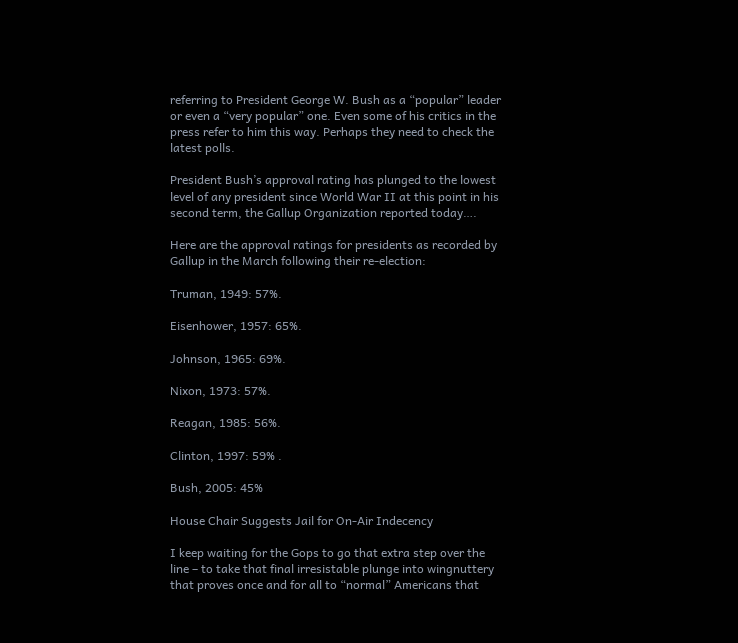referring to President George W. Bush as a “popular” leader or even a “very popular” one. Even some of his critics in the press refer to him this way. Perhaps they need to check the latest polls.

President Bush’s approval rating has plunged to the lowest level of any president since World War II at this point in his second term, the Gallup Organization reported today….

Here are the approval ratings for presidents as recorded by Gallup in the March following their re-election:

Truman, 1949: 57%.

Eisenhower, 1957: 65%.

Johnson, 1965: 69%.

Nixon, 1973: 57%.

Reagan, 1985: 56%.

Clinton, 1997: 59% .

Bush, 2005: 45%

House Chair Suggests Jail for On-Air Indecency

I keep waiting for the Gops to go that extra step over the line – to take that final irresistable plunge into wingnuttery that proves once and for all to “normal” Americans that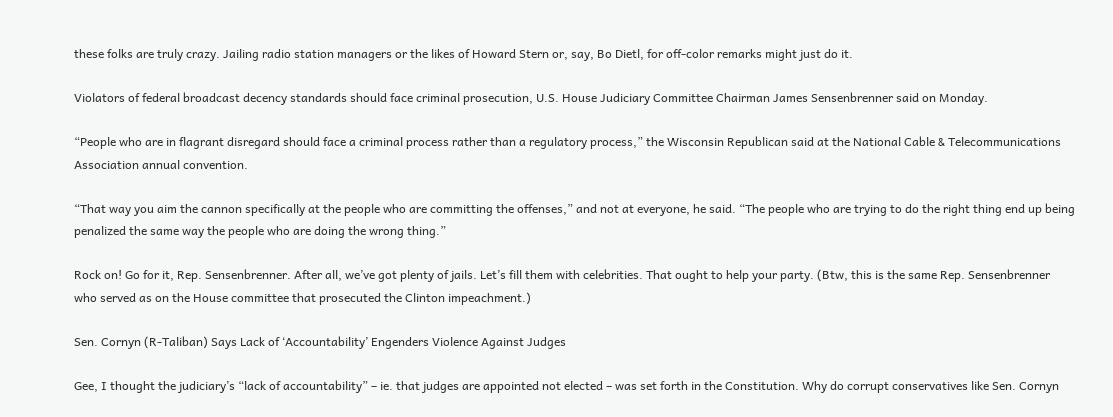these folks are truly crazy. Jailing radio station managers or the likes of Howard Stern or, say, Bo Dietl, for off-color remarks might just do it.

Violators of federal broadcast decency standards should face criminal prosecution, U.S. House Judiciary Committee Chairman James Sensenbrenner said on Monday.

“People who are in flagrant disregard should face a criminal process rather than a regulatory process,” the Wisconsin Republican said at the National Cable & Telecommunications Association annual convention.

“That way you aim the cannon specifically at the people who are committing the offenses,” and not at everyone, he said. “The people who are trying to do the right thing end up being penalized the same way the people who are doing the wrong thing.”

Rock on! Go for it, Rep. Sensenbrenner. After all, we’ve got plenty of jails. Let’s fill them with celebrities. That ought to help your party. (Btw, this is the same Rep. Sensenbrenner who served as on the House committee that prosecuted the Clinton impeachment.)

Sen. Cornyn (R-Taliban) Says Lack of ‘Accountability’ Engenders Violence Against Judges

Gee, I thought the judiciary’s “lack of accountability” – ie. that judges are appointed not elected – was set forth in the Constitution. Why do corrupt conservatives like Sen. Cornyn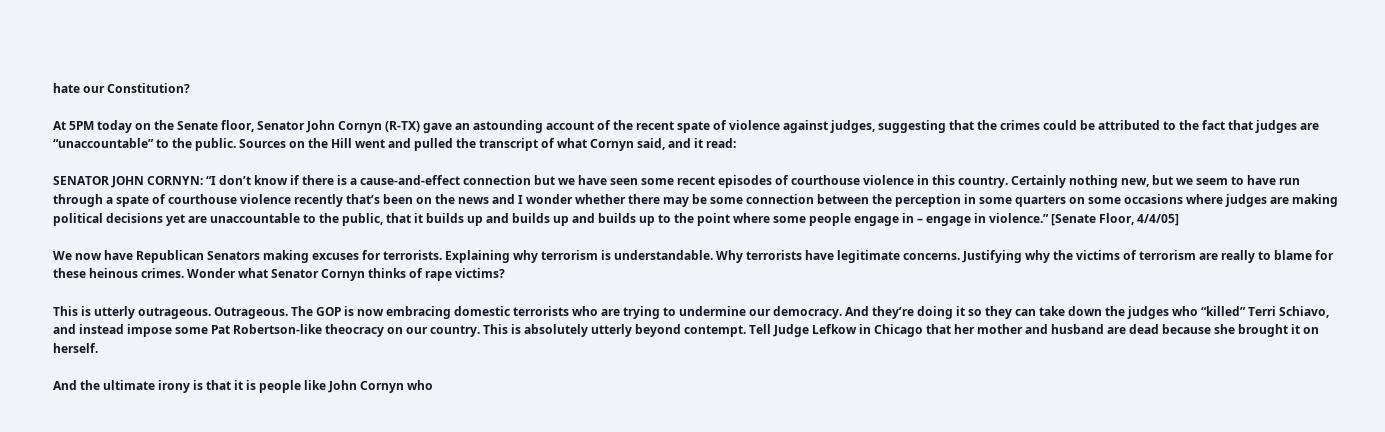hate our Constitution?

At 5PM today on the Senate floor, Senator John Cornyn (R-TX) gave an astounding account of the recent spate of violence against judges, suggesting that the crimes could be attributed to the fact that judges are “unaccountable” to the public. Sources on the Hill went and pulled the transcript of what Cornyn said, and it read:

SENATOR JOHN CORNYN: “I don’t know if there is a cause-and-effect connection but we have seen some recent episodes of courthouse violence in this country. Certainly nothing new, but we seem to have run through a spate of courthouse violence recently that’s been on the news and I wonder whether there may be some connection between the perception in some quarters on some occasions where judges are making political decisions yet are unaccountable to the public, that it builds up and builds up and builds up to the point where some people engage in – engage in violence.” [Senate Floor, 4/4/05]

We now have Republican Senators making excuses for terrorists. Explaining why terrorism is understandable. Why terrorists have legitimate concerns. Justifying why the victims of terrorism are really to blame for these heinous crimes. Wonder what Senator Cornyn thinks of rape victims?

This is utterly outrageous. Outrageous. The GOP is now embracing domestic terrorists who are trying to undermine our democracy. And they’re doing it so they can take down the judges who “killed” Terri Schiavo, and instead impose some Pat Robertson-like theocracy on our country. This is absolutely utterly beyond contempt. Tell Judge Lefkow in Chicago that her mother and husband are dead because she brought it on herself.

And the ultimate irony is that it is people like John Cornyn who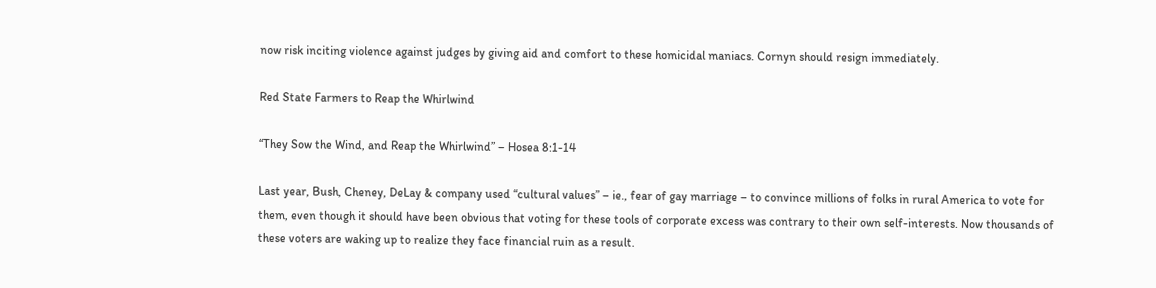now risk inciting violence against judges by giving aid and comfort to these homicidal maniacs. Cornyn should resign immediately.

Red State Farmers to Reap the Whirlwind

“They Sow the Wind, and Reap the Whirlwind” – Hosea 8:1-14

Last year, Bush, Cheney, DeLay & company used “cultural values” – ie., fear of gay marriage – to convince millions of folks in rural America to vote for them, even though it should have been obvious that voting for these tools of corporate excess was contrary to their own self-interests. Now thousands of these voters are waking up to realize they face financial ruin as a result.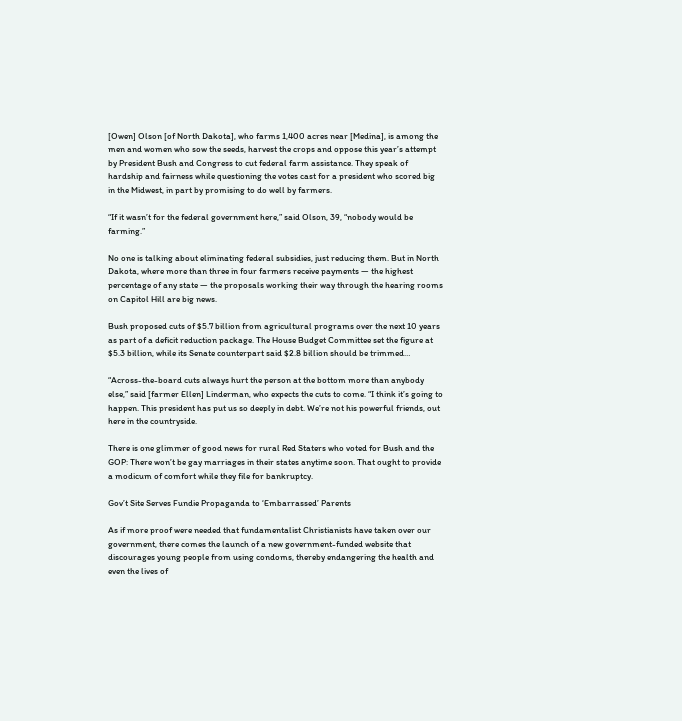[Owen] Olson [of North Dakota], who farms 1,400 acres near [Medina], is among the men and women who sow the seeds, harvest the crops and oppose this year’s attempt by President Bush and Congress to cut federal farm assistance. They speak of hardship and fairness while questioning the votes cast for a president who scored big in the Midwest, in part by promising to do well by farmers.

“If it wasn’t for the federal government here,” said Olson, 39, “nobody would be farming.”

No one is talking about eliminating federal subsidies, just reducing them. But in North Dakota, where more than three in four farmers receive payments — the highest percentage of any state — the proposals working their way through the hearing rooms on Capitol Hill are big news.

Bush proposed cuts of $5.7 billion from agricultural programs over the next 10 years as part of a deficit reduction package. The House Budget Committee set the figure at $5.3 billion, while its Senate counterpart said $2.8 billion should be trimmed…

“Across-the-board cuts always hurt the person at the bottom more than anybody else,” said [farmer Ellen] Linderman, who expects the cuts to come. “I think it’s going to happen. This president has put us so deeply in debt. We’re not his powerful friends, out here in the countryside.

There is one glimmer of good news for rural Red Staters who voted for Bush and the GOP: There won’t be gay marriages in their states anytime soon. That ought to provide a modicum of comfort while they file for bankruptcy.

Gov’t Site Serves Fundie Propaganda to ‘Embarrassed’ Parents

As if more proof were needed that fundamentalist Christianists have taken over our government, there comes the launch of a new government-funded website that discourages young people from using condoms, thereby endangering the health and even the lives of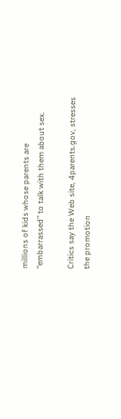millions of kids whose parents are “embarrassed” to talk with them about sex.

Critics say the Web site, 4parents.gov, stresses the promotion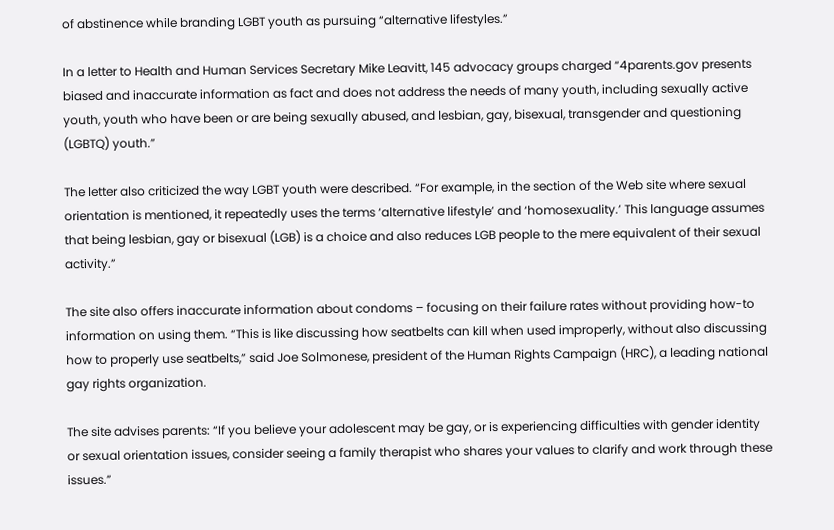of abstinence while branding LGBT youth as pursuing “alternative lifestyles.”

In a letter to Health and Human Services Secretary Mike Leavitt, 145 advocacy groups charged “4parents.gov presents biased and inaccurate information as fact and does not address the needs of many youth, including sexually active youth, youth who have been or are being sexually abused, and lesbian, gay, bisexual, transgender and questioning (LGBTQ) youth.”

The letter also criticized the way LGBT youth were described. “For example, in the section of the Web site where sexual orientation is mentioned, it repeatedly uses the terms ‘alternative lifestyle’ and ‘homosexuality.’ This language assumes that being lesbian, gay or bisexual (LGB) is a choice and also reduces LGB people to the mere equivalent of their sexual activity.”

The site also offers inaccurate information about condoms – focusing on their failure rates without providing how-to information on using them. “This is like discussing how seatbelts can kill when used improperly, without also discussing how to properly use seatbelts,” said Joe Solmonese, president of the Human Rights Campaign (HRC), a leading national gay rights organization.

The site advises parents: “If you believe your adolescent may be gay, or is experiencing difficulties with gender identity or sexual orientation issues, consider seeing a family therapist who shares your values to clarify and work through these issues.”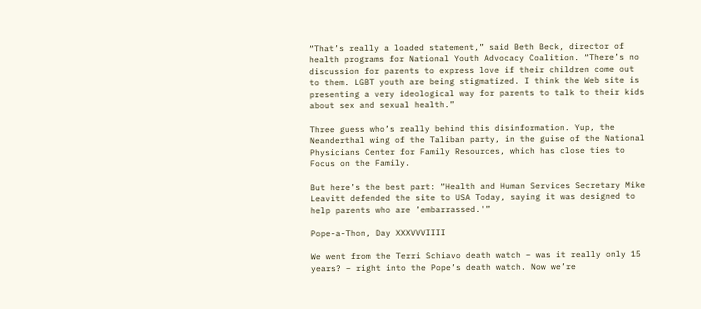“That’s really a loaded statement,” said Beth Beck, director of health programs for National Youth Advocacy Coalition. “There’s no discussion for parents to express love if their children come out to them. LGBT youth are being stigmatized. I think the Web site is presenting a very ideological way for parents to talk to their kids about sex and sexual health.”

Three guess who’s really behind this disinformation. Yup, the Neanderthal wing of the Taliban party, in the guise of the National Physicians Center for Family Resources, which has close ties to Focus on the Family.

But here’s the best part: “Health and Human Services Secretary Mike Leavitt defended the site to USA Today, saying it was designed to help parents who are ’embarrassed.'”

Pope-a-Thon, Day XXXVVVIIII

We went from the Terri Schiavo death watch – was it really only 15 years? – right into the Pope’s death watch. Now we’re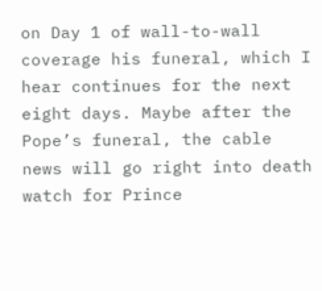on Day 1 of wall-to-wall coverage his funeral, which I hear continues for the next eight days. Maybe after the Pope’s funeral, the cable news will go right into death watch for Prince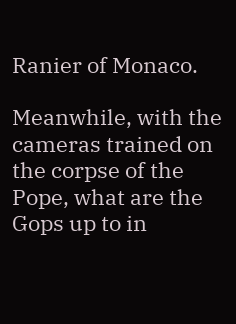Ranier of Monaco.

Meanwhile, with the cameras trained on the corpse of the Pope, what are the Gops up to in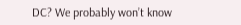DC? We probably won’t know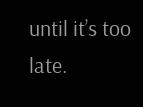until it’s too late.